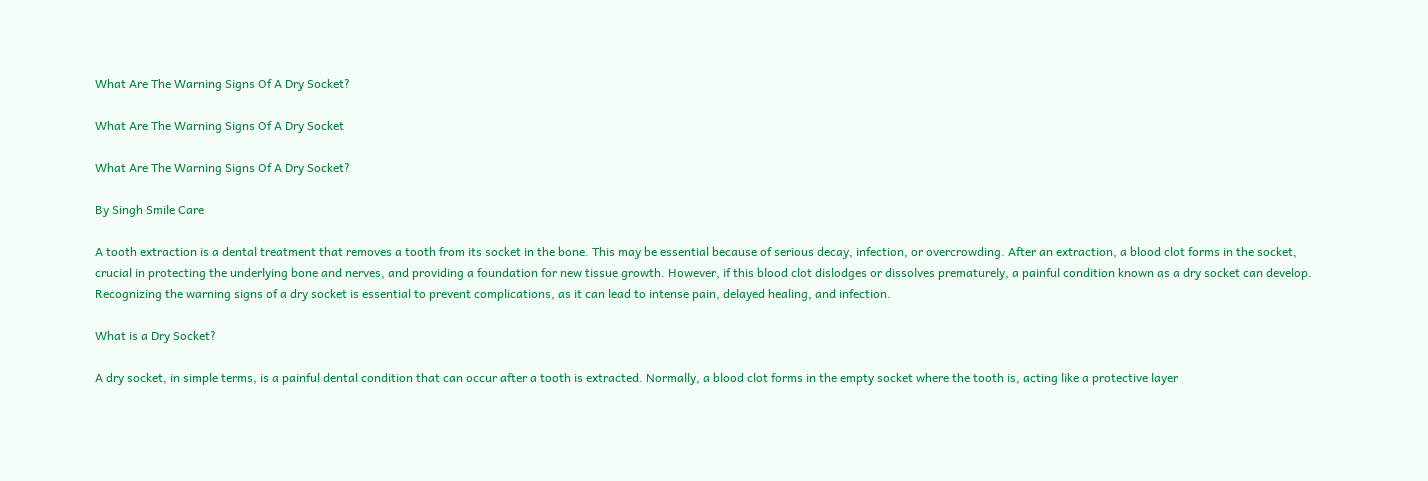What Are The Warning Signs Of A Dry Socket?

What Are The Warning Signs Of A Dry Socket

What Are The Warning Signs Of A Dry Socket?

By Singh Smile Care

A tooth extraction is a dental treatment that removes a tooth from its socket in the bone. This may be essential because of serious decay, infection, or overcrowding. After an extraction, a blood clot forms in the socket, crucial in protecting the underlying bone and nerves, and providing a foundation for new tissue growth. However, if this blood clot dislodges or dissolves prematurely, a painful condition known as a dry socket can develop. Recognizing the warning signs of a dry socket is essential to prevent complications, as it can lead to intense pain, delayed healing, and infection.

What is a Dry Socket?

A dry socket, in simple terms, is a painful dental condition that can occur after a tooth is extracted. Normally, a blood clot forms in the empty socket where the tooth is, acting like a protective layer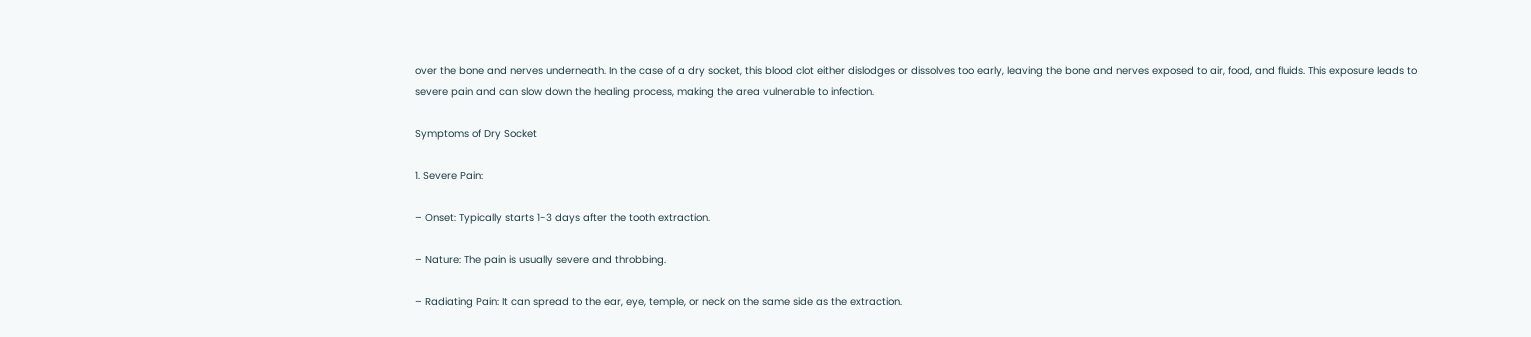over the bone and nerves underneath. In the case of a dry socket, this blood clot either dislodges or dissolves too early, leaving the bone and nerves exposed to air, food, and fluids. This exposure leads to severe pain and can slow down the healing process, making the area vulnerable to infection.

Symptoms of Dry Socket

1. Severe Pain:

– Onset: Typically starts 1-3 days after the tooth extraction.

– Nature: The pain is usually severe and throbbing.

– Radiating Pain: It can spread to the ear, eye, temple, or neck on the same side as the extraction.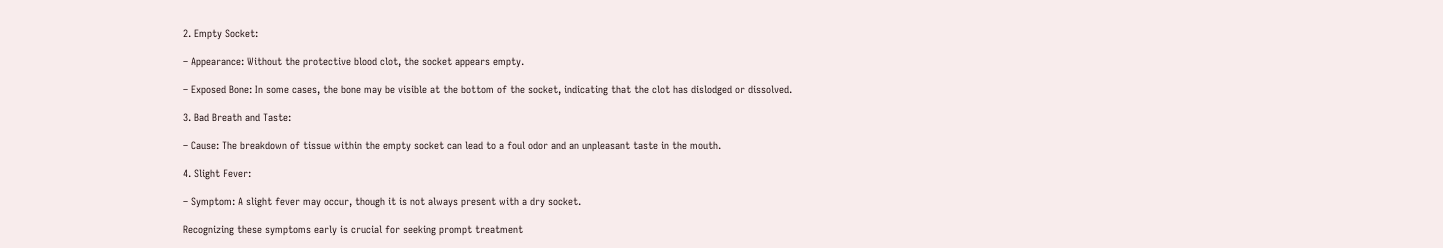2. Empty Socket:

– Appearance: Without the protective blood clot, the socket appears empty.

– Exposed Bone: In some cases, the bone may be visible at the bottom of the socket, indicating that the clot has dislodged or dissolved.

3. Bad Breath and Taste:

– Cause: The breakdown of tissue within the empty socket can lead to a foul odor and an unpleasant taste in the mouth.

4. Slight Fever:

– Symptom: A slight fever may occur, though it is not always present with a dry socket.

Recognizing these symptoms early is crucial for seeking prompt treatment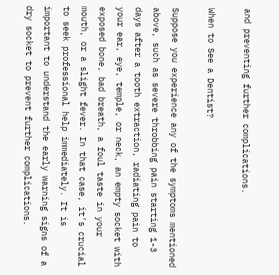and preventing further complications.

When to See a Dentist?

Suppose you experience any of the symptoms mentioned above, such as severe throbbing pain starting 1-3 days after a tooth extraction, radiating pain to your ear, eye, temple, or neck, an empty socket with exposed bone, bad breath, a foul taste in your mouth, or a slight fever. In that case, it’s crucial to seek professional help immediately. It is important to understand the early warning signs of a dry socket to prevent further complications.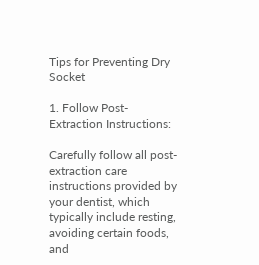Tips for Preventing Dry Socket

1. Follow Post-Extraction Instructions:

Carefully follow all post-extraction care instructions provided by your dentist, which typically include resting, avoiding certain foods, and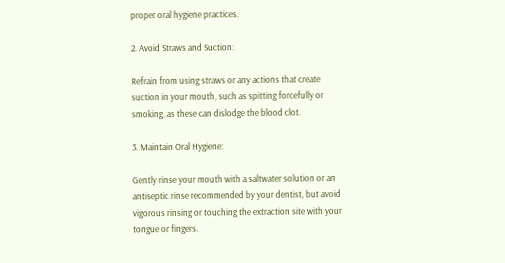proper oral hygiene practices.

2. Avoid Straws and Suction:

Refrain from using straws or any actions that create suction in your mouth, such as spitting forcefully or smoking, as these can dislodge the blood clot.

3. Maintain Oral Hygiene:

Gently rinse your mouth with a saltwater solution or an antiseptic rinse recommended by your dentist, but avoid vigorous rinsing or touching the extraction site with your tongue or fingers.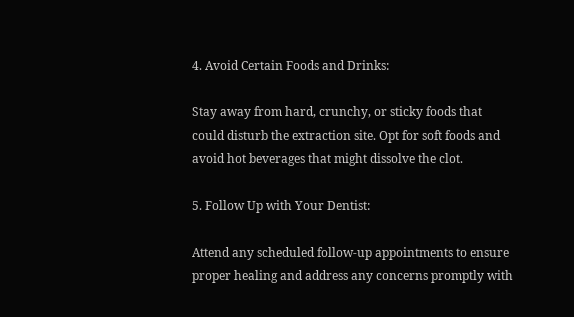4. Avoid Certain Foods and Drinks:

Stay away from hard, crunchy, or sticky foods that could disturb the extraction site. Opt for soft foods and avoid hot beverages that might dissolve the clot.

5. Follow Up with Your Dentist:

Attend any scheduled follow-up appointments to ensure proper healing and address any concerns promptly with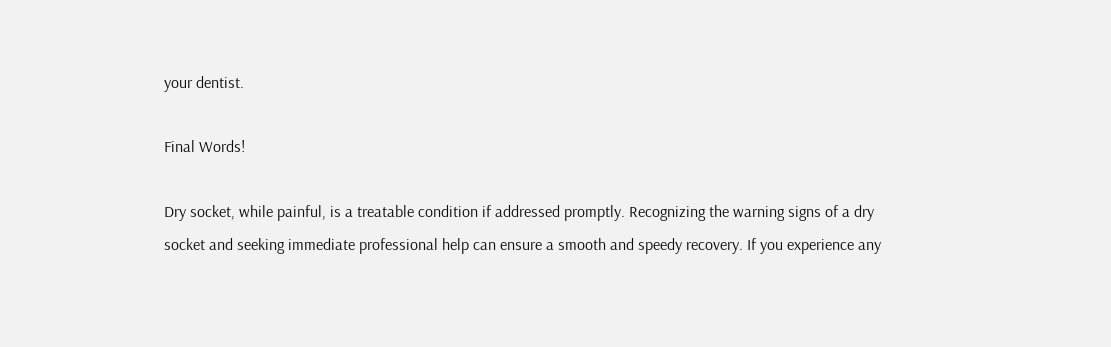your dentist.

Final Words!

Dry socket, while painful, is a treatable condition if addressed promptly. Recognizing the warning signs of a dry socket and seeking immediate professional help can ensure a smooth and speedy recovery. If you experience any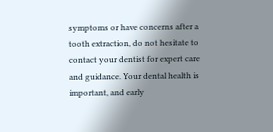symptoms or have concerns after a tooth extraction, do not hesitate to contact your dentist for expert care and guidance. Your dental health is important, and early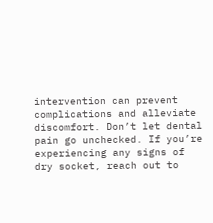intervention can prevent complications and alleviate discomfort. Don’t let dental pain go unchecked. If you’re experiencing any signs of dry socket, reach out to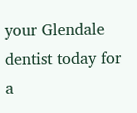your Glendale dentist today for a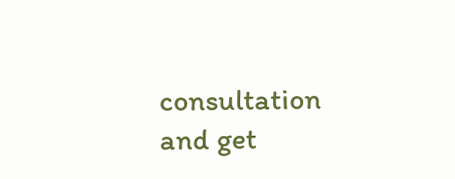consultation and get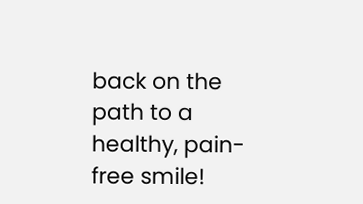back on the path to a healthy, pain-free smile!